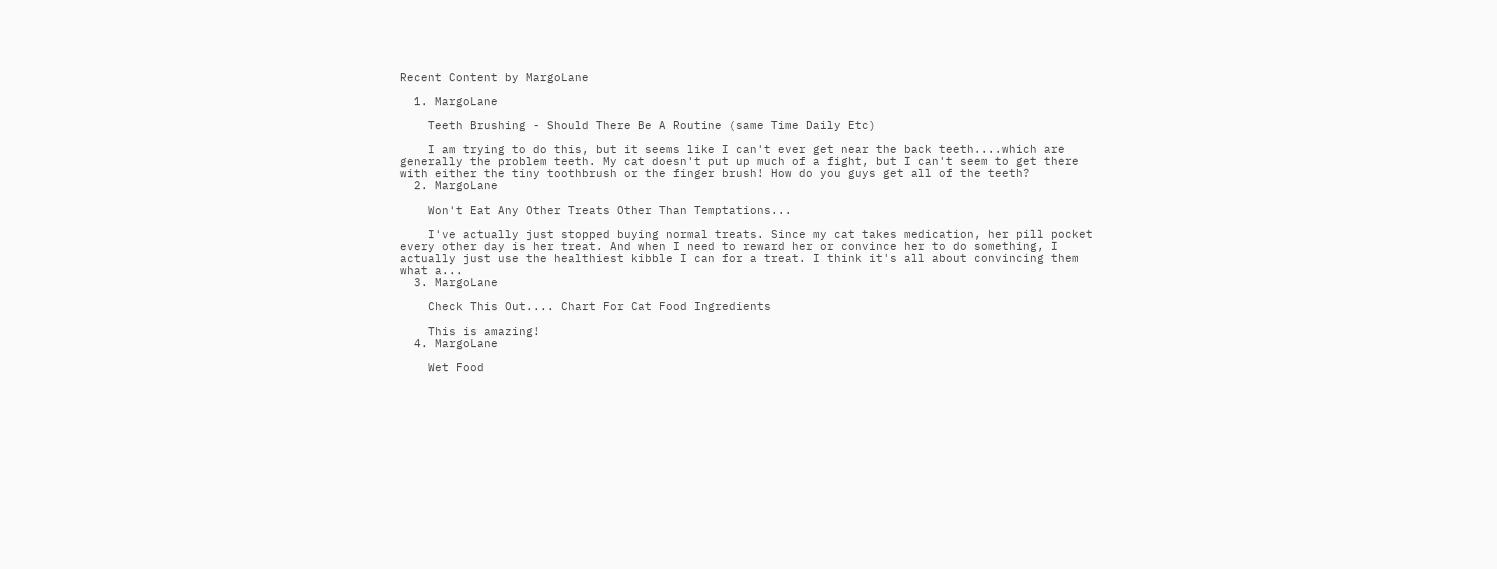Recent Content by MargoLane

  1. MargoLane

    Teeth Brushing - Should There Be A Routine (same Time Daily Etc)

    I am trying to do this, but it seems like I can't ever get near the back teeth....which are generally the problem teeth. My cat doesn't put up much of a fight, but I can't seem to get there with either the tiny toothbrush or the finger brush! How do you guys get all of the teeth?
  2. MargoLane

    Won't Eat Any Other Treats Other Than Temptations...

    I've actually just stopped buying normal treats. Since my cat takes medication, her pill pocket every other day is her treat. And when I need to reward her or convince her to do something, I actually just use the healthiest kibble I can for a treat. I think it's all about convincing them what a...
  3. MargoLane

    Check This Out.... Chart For Cat Food Ingredients

    This is amazing!
  4. MargoLane

    Wet Food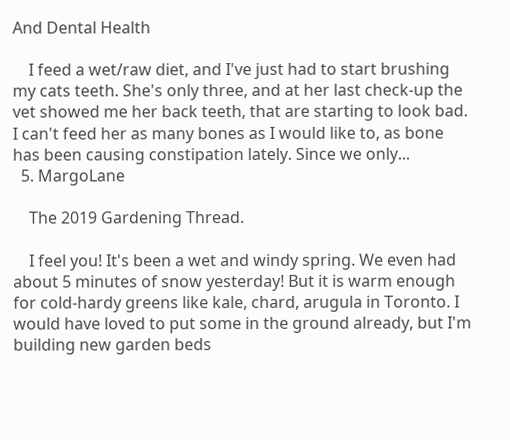And Dental Health

    I feed a wet/raw diet, and I've just had to start brushing my cats teeth. She's only three, and at her last check-up the vet showed me her back teeth, that are starting to look bad. I can't feed her as many bones as I would like to, as bone has been causing constipation lately. Since we only...
  5. MargoLane

    The 2019 Gardening Thread.

    I feel you! It's been a wet and windy spring. We even had about 5 minutes of snow yesterday! But it is warm enough for cold-hardy greens like kale, chard, arugula in Toronto. I would have loved to put some in the ground already, but I'm building new garden beds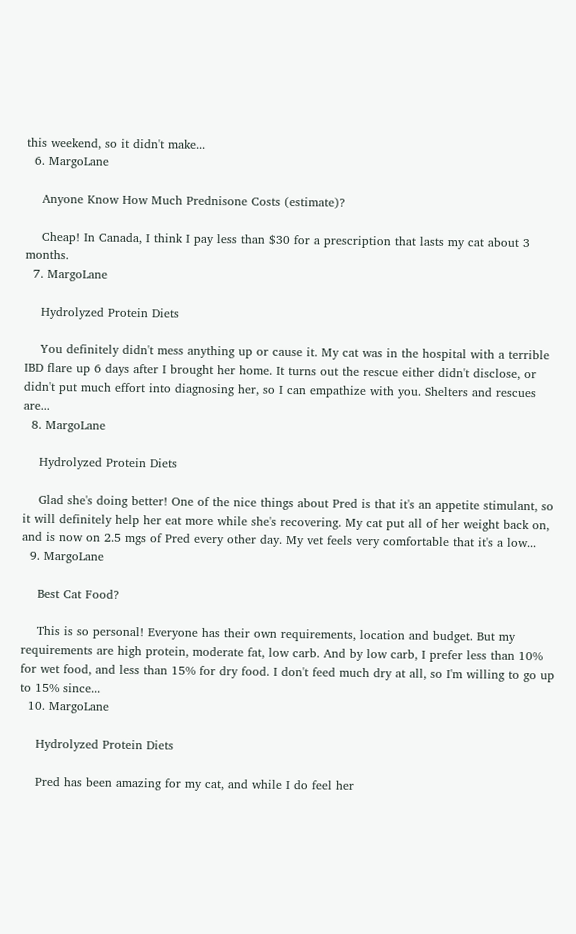this weekend, so it didn't make...
  6. MargoLane

    Anyone Know How Much Prednisone Costs (estimate)?

    Cheap! In Canada, I think I pay less than $30 for a prescription that lasts my cat about 3 months.
  7. MargoLane

    Hydrolyzed Protein Diets

    You definitely didn't mess anything up or cause it. My cat was in the hospital with a terrible IBD flare up 6 days after I brought her home. It turns out the rescue either didn't disclose, or didn't put much effort into diagnosing her, so I can empathize with you. Shelters and rescues are...
  8. MargoLane

    Hydrolyzed Protein Diets

    Glad she's doing better! One of the nice things about Pred is that it's an appetite stimulant, so it will definitely help her eat more while she's recovering. My cat put all of her weight back on, and is now on 2.5 mgs of Pred every other day. My vet feels very comfortable that it's a low...
  9. MargoLane

    Best Cat Food?

    This is so personal! Everyone has their own requirements, location and budget. But my requirements are high protein, moderate fat, low carb. And by low carb, I prefer less than 10% for wet food, and less than 15% for dry food. I don't feed much dry at all, so I'm willing to go up to 15% since...
  10. MargoLane

    Hydrolyzed Protein Diets

    Pred has been amazing for my cat, and while I do feel her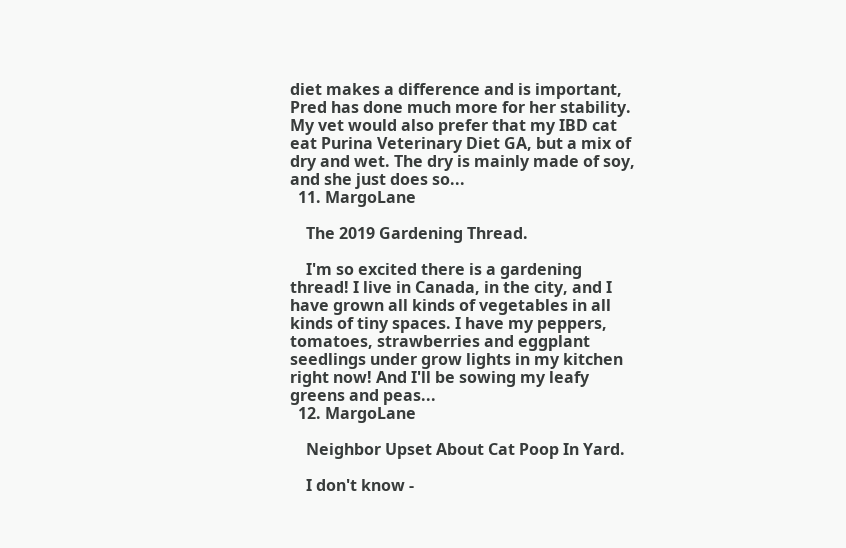diet makes a difference and is important, Pred has done much more for her stability. My vet would also prefer that my IBD cat eat Purina Veterinary Diet GA, but a mix of dry and wet. The dry is mainly made of soy, and she just does so...
  11. MargoLane

    The 2019 Gardening Thread.

    I'm so excited there is a gardening thread! I live in Canada, in the city, and I have grown all kinds of vegetables in all kinds of tiny spaces. I have my peppers, tomatoes, strawberries and eggplant seedlings under grow lights in my kitchen right now! And I'll be sowing my leafy greens and peas...
  12. MargoLane

    Neighbor Upset About Cat Poop In Yard.

    I don't know -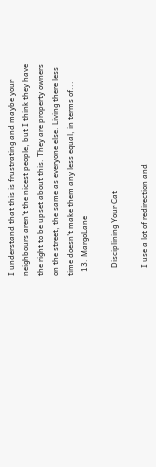I understand that this is frustrating and maybe your neighbours aren't the nicest people, but I think they have the right to be upset about this. They are property owners on the street, the same as everyone else. Living there less time doesn't make them any less equal, in terms of...
  13. MargoLane

    Disciplining Your Cat

    I use a lot of redirection and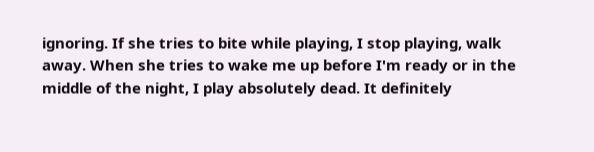ignoring. If she tries to bite while playing, I stop playing, walk away. When she tries to wake me up before I'm ready or in the middle of the night, I play absolutely dead. It definitely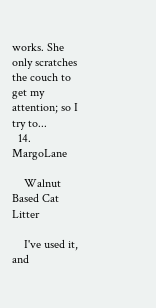works. She only scratches the couch to get my attention; so I try to...
  14. MargoLane

    Walnut Based Cat Litter

    I've used it, and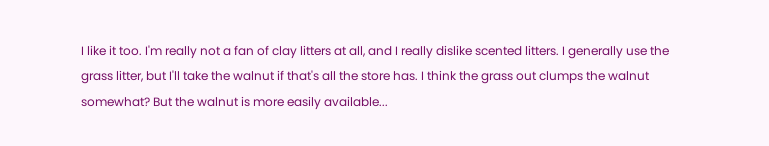I like it too. I'm really not a fan of clay litters at all, and I really dislike scented litters. I generally use the grass litter, but I'll take the walnut if that's all the store has. I think the grass out clumps the walnut somewhat? But the walnut is more easily available...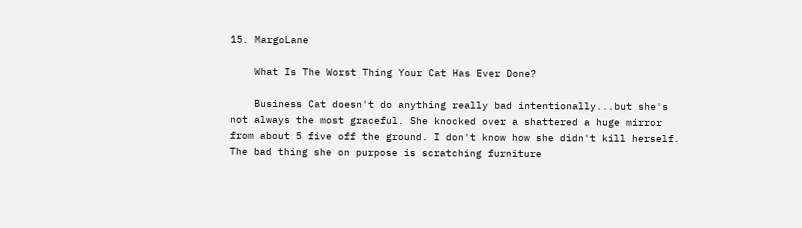15. MargoLane

    What Is The Worst Thing Your Cat Has Ever Done?

    Business Cat doesn't do anything really bad intentionally...but she's not always the most graceful. She knocked over a shattered a huge mirror from about 5 five off the ground. I don't know how she didn't kill herself. The bad thing she on purpose is scratching furniture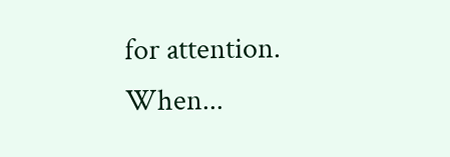for attention. When...